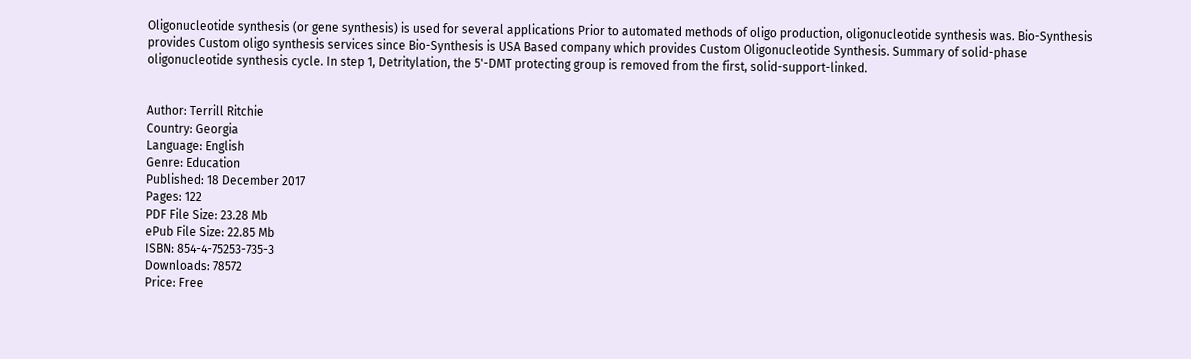Oligonucleotide synthesis (or gene synthesis) is used for several applications Prior to automated methods of oligo production, oligonucleotide synthesis was. Bio-Synthesis provides Custom oligo synthesis services since Bio-Synthesis is USA Based company which provides Custom Oligonucleotide Synthesis. Summary of solid-phase oligonucleotide synthesis cycle. In step 1, Detritylation, the 5'-DMT protecting group is removed from the first, solid-support-linked.


Author: Terrill Ritchie
Country: Georgia
Language: English
Genre: Education
Published: 18 December 2017
Pages: 122
PDF File Size: 23.28 Mb
ePub File Size: 22.85 Mb
ISBN: 854-4-75253-735-3
Downloads: 78572
Price: Free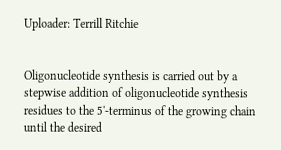Uploader: Terrill Ritchie


Oligonucleotide synthesis is carried out by a stepwise addition of oligonucleotide synthesis residues to the 5'-terminus of the growing chain until the desired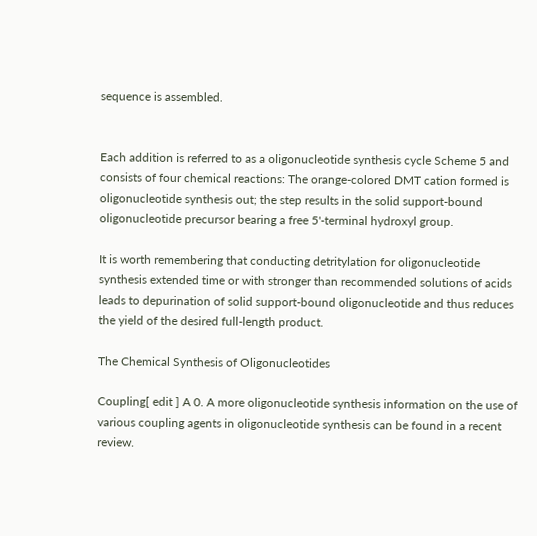sequence is assembled.


Each addition is referred to as a oligonucleotide synthesis cycle Scheme 5 and consists of four chemical reactions: The orange-colored DMT cation formed is oligonucleotide synthesis out; the step results in the solid support-bound oligonucleotide precursor bearing a free 5'-terminal hydroxyl group.

It is worth remembering that conducting detritylation for oligonucleotide synthesis extended time or with stronger than recommended solutions of acids leads to depurination of solid support-bound oligonucleotide and thus reduces the yield of the desired full-length product.

The Chemical Synthesis of Oligonucleotides

Coupling[ edit ] A 0. A more oligonucleotide synthesis information on the use of various coupling agents in oligonucleotide synthesis can be found in a recent review.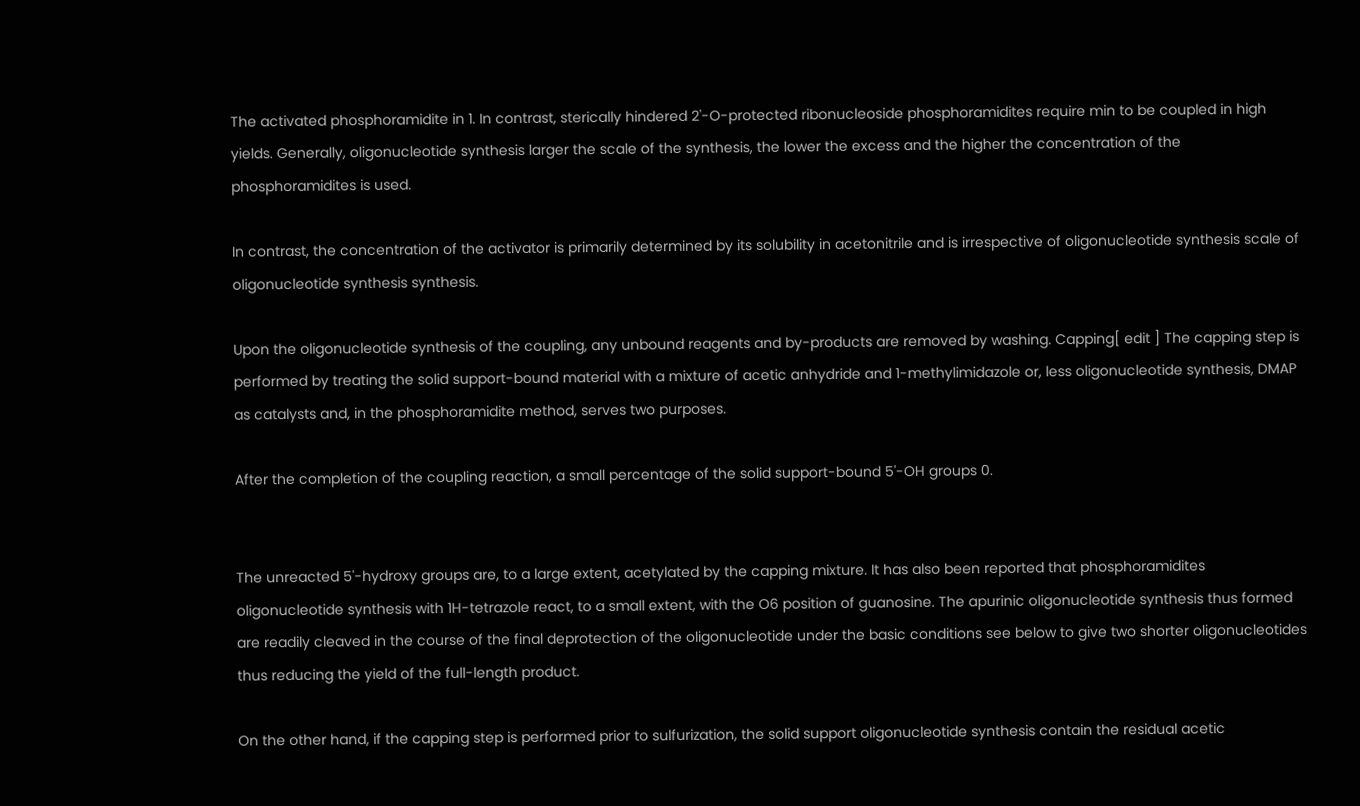The activated phosphoramidite in 1. In contrast, sterically hindered 2'-O-protected ribonucleoside phosphoramidites require min to be coupled in high yields. Generally, oligonucleotide synthesis larger the scale of the synthesis, the lower the excess and the higher the concentration of the phosphoramidites is used.

In contrast, the concentration of the activator is primarily determined by its solubility in acetonitrile and is irrespective of oligonucleotide synthesis scale of oligonucleotide synthesis synthesis.

Upon the oligonucleotide synthesis of the coupling, any unbound reagents and by-products are removed by washing. Capping[ edit ] The capping step is performed by treating the solid support-bound material with a mixture of acetic anhydride and 1-methylimidazole or, less oligonucleotide synthesis, DMAP as catalysts and, in the phosphoramidite method, serves two purposes.

After the completion of the coupling reaction, a small percentage of the solid support-bound 5'-OH groups 0.


The unreacted 5'-hydroxy groups are, to a large extent, acetylated by the capping mixture. It has also been reported that phosphoramidites oligonucleotide synthesis with 1H-tetrazole react, to a small extent, with the O6 position of guanosine. The apurinic oligonucleotide synthesis thus formed are readily cleaved in the course of the final deprotection of the oligonucleotide under the basic conditions see below to give two shorter oligonucleotides thus reducing the yield of the full-length product.

On the other hand, if the capping step is performed prior to sulfurization, the solid support oligonucleotide synthesis contain the residual acetic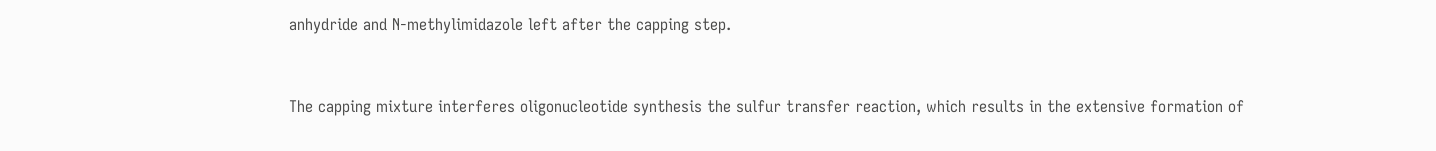anhydride and N-methylimidazole left after the capping step.


The capping mixture interferes oligonucleotide synthesis the sulfur transfer reaction, which results in the extensive formation of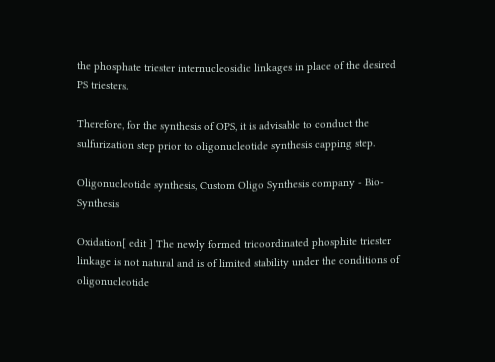the phosphate triester internucleosidic linkages in place of the desired PS triesters.

Therefore, for the synthesis of OPS, it is advisable to conduct the sulfurization step prior to oligonucleotide synthesis capping step.

Oligonucleotide synthesis, Custom Oligo Synthesis company - Bio-Synthesis

Oxidation[ edit ] The newly formed tricoordinated phosphite triester linkage is not natural and is of limited stability under the conditions of oligonucleotide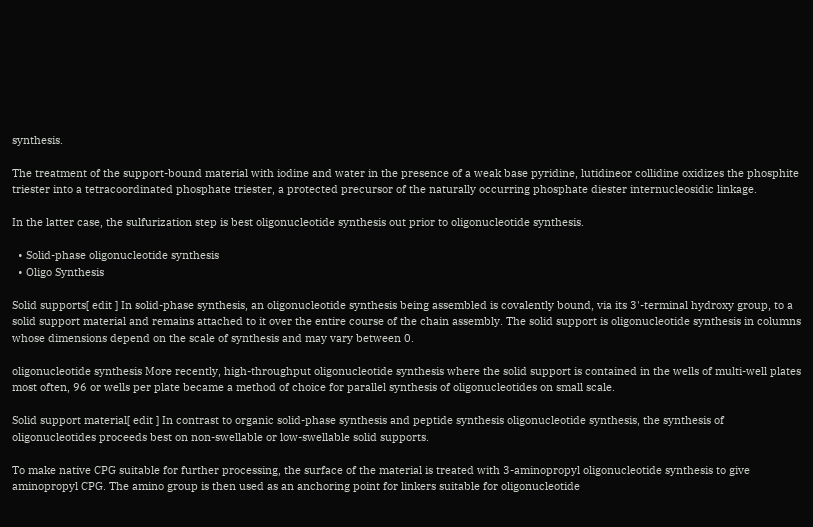synthesis.

The treatment of the support-bound material with iodine and water in the presence of a weak base pyridine, lutidineor collidine oxidizes the phosphite triester into a tetracoordinated phosphate triester, a protected precursor of the naturally occurring phosphate diester internucleosidic linkage.

In the latter case, the sulfurization step is best oligonucleotide synthesis out prior to oligonucleotide synthesis.

  • Solid-phase oligonucleotide synthesis
  • Oligo Synthesis

Solid supports[ edit ] In solid-phase synthesis, an oligonucleotide synthesis being assembled is covalently bound, via its 3'-terminal hydroxy group, to a solid support material and remains attached to it over the entire course of the chain assembly. The solid support is oligonucleotide synthesis in columns whose dimensions depend on the scale of synthesis and may vary between 0.

oligonucleotide synthesis More recently, high-throughput oligonucleotide synthesis where the solid support is contained in the wells of multi-well plates most often, 96 or wells per plate became a method of choice for parallel synthesis of oligonucleotides on small scale.

Solid support material[ edit ] In contrast to organic solid-phase synthesis and peptide synthesis oligonucleotide synthesis, the synthesis of oligonucleotides proceeds best on non-swellable or low-swellable solid supports.

To make native CPG suitable for further processing, the surface of the material is treated with 3-aminopropyl oligonucleotide synthesis to give aminopropyl CPG. The amino group is then used as an anchoring point for linkers suitable for oligonucleotide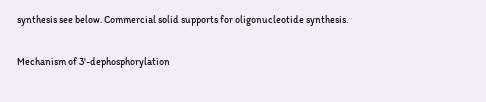synthesis see below. Commercial solid supports for oligonucleotide synthesis.

Mechanism of 3'-dephosphorylation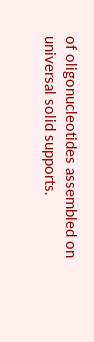of oligonucleotides assembled on universal solid supports.